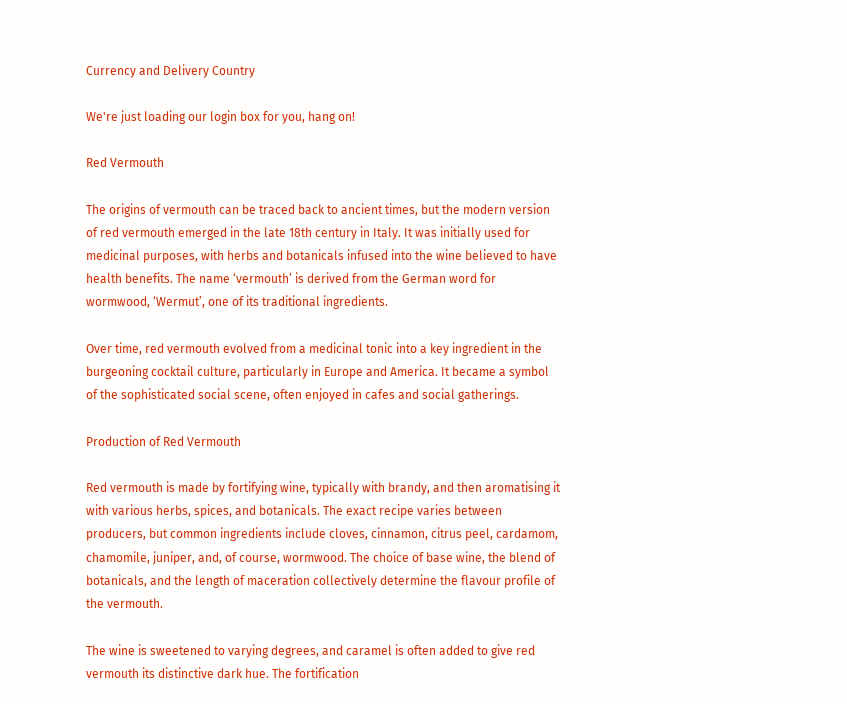Currency and Delivery Country

We're just loading our login box for you, hang on!

Red Vermouth

The origins of vermouth can be traced back to ancient times, but the modern version of red vermouth emerged in the late 18th century in Italy. It was initially used for medicinal purposes, with herbs and botanicals infused into the wine believed to have health benefits. The name ‘vermouth’ is derived from the German word for wormwood, ‘Wermut’, one of its traditional ingredients.

Over time, red vermouth evolved from a medicinal tonic into a key ingredient in the burgeoning cocktail culture, particularly in Europe and America. It became a symbol of the sophisticated social scene, often enjoyed in cafes and social gatherings.

Production of Red Vermouth

Red vermouth is made by fortifying wine, typically with brandy, and then aromatising it with various herbs, spices, and botanicals. The exact recipe varies between producers, but common ingredients include cloves, cinnamon, citrus peel, cardamom, chamomile, juniper, and, of course, wormwood. The choice of base wine, the blend of botanicals, and the length of maceration collectively determine the flavour profile of the vermouth.

The wine is sweetened to varying degrees, and caramel is often added to give red vermouth its distinctive dark hue. The fortification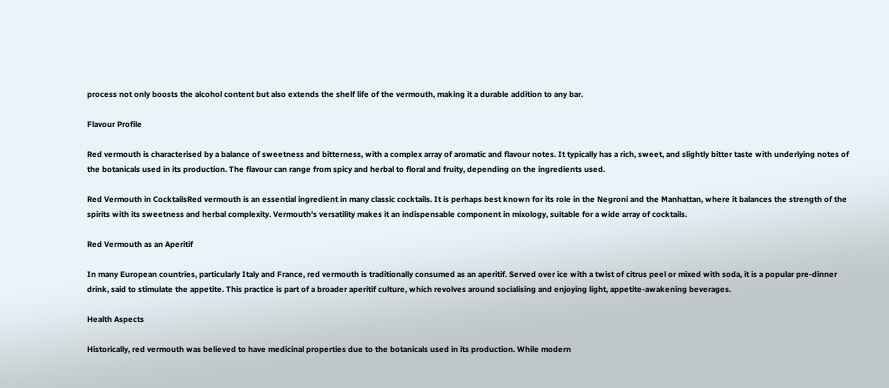process not only boosts the alcohol content but also extends the shelf life of the vermouth, making it a durable addition to any bar.

Flavour Profile

Red vermouth is characterised by a balance of sweetness and bitterness, with a complex array of aromatic and flavour notes. It typically has a rich, sweet, and slightly bitter taste with underlying notes of the botanicals used in its production. The flavour can range from spicy and herbal to floral and fruity, depending on the ingredients used.

Red Vermouth in CocktailsRed vermouth is an essential ingredient in many classic cocktails. It is perhaps best known for its role in the Negroni and the Manhattan, where it balances the strength of the spirits with its sweetness and herbal complexity. Vermouth’s versatility makes it an indispensable component in mixology, suitable for a wide array of cocktails.

Red Vermouth as an Aperitif

In many European countries, particularly Italy and France, red vermouth is traditionally consumed as an aperitif. Served over ice with a twist of citrus peel or mixed with soda, it is a popular pre-dinner drink, said to stimulate the appetite. This practice is part of a broader aperitif culture, which revolves around socialising and enjoying light, appetite-awakening beverages.

Health Aspects

Historically, red vermouth was believed to have medicinal properties due to the botanicals used in its production. While modern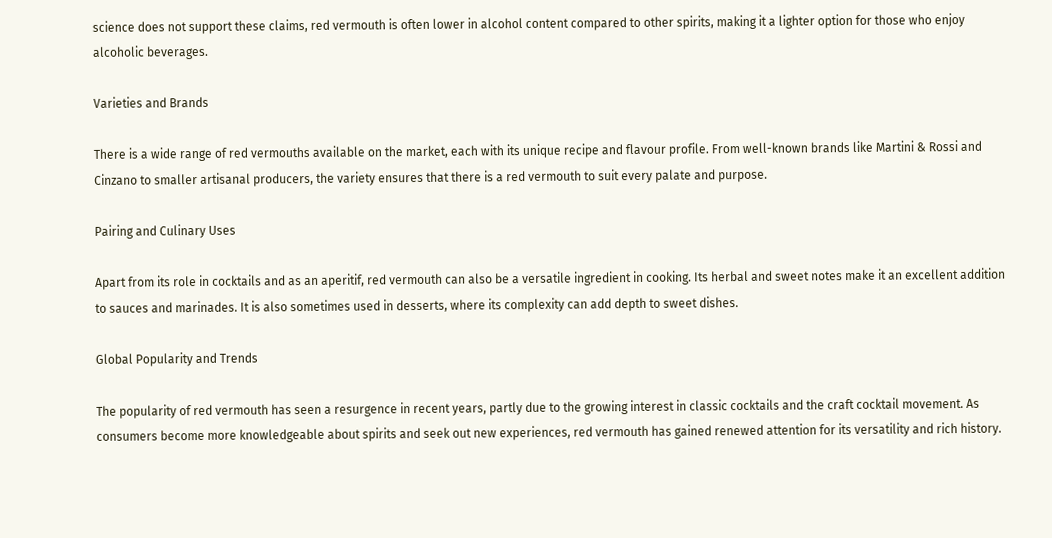science does not support these claims, red vermouth is often lower in alcohol content compared to other spirits, making it a lighter option for those who enjoy alcoholic beverages.

Varieties and Brands

There is a wide range of red vermouths available on the market, each with its unique recipe and flavour profile. From well-known brands like Martini & Rossi and Cinzano to smaller artisanal producers, the variety ensures that there is a red vermouth to suit every palate and purpose.

Pairing and Culinary Uses

Apart from its role in cocktails and as an aperitif, red vermouth can also be a versatile ingredient in cooking. Its herbal and sweet notes make it an excellent addition to sauces and marinades. It is also sometimes used in desserts, where its complexity can add depth to sweet dishes.

Global Popularity and Trends

The popularity of red vermouth has seen a resurgence in recent years, partly due to the growing interest in classic cocktails and the craft cocktail movement. As consumers become more knowledgeable about spirits and seek out new experiences, red vermouth has gained renewed attention for its versatility and rich history.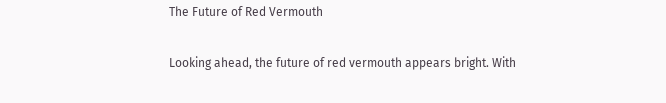The Future of Red Vermouth

Looking ahead, the future of red vermouth appears bright. With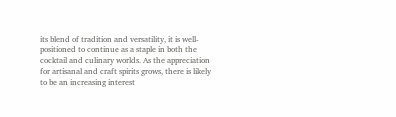its blend of tradition and versatility, it is well-positioned to continue as a staple in both the cocktail and culinary worlds. As the appreciation for artisanal and craft spirits grows, there is likely to be an increasing interest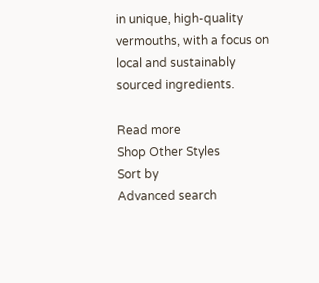in unique, high-quality vermouths, with a focus on local and sustainably sourced ingredients.

Read more
Shop Other Styles
Sort by
Advanced search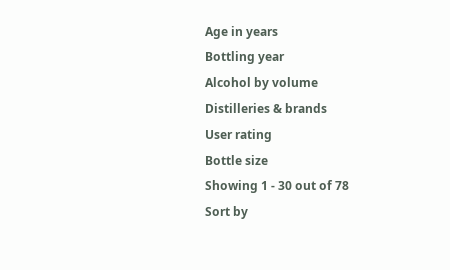Age in years
Bottling year
Alcohol by volume
Distilleries & brands
User rating
Bottle size
Showing 1 - 30 out of 78
Sort by